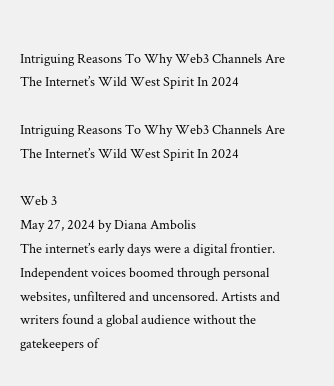Intriguing Reasons To Why Web3 Channels Are The Internet’s Wild West Spirit In 2024

Intriguing Reasons To Why Web3 Channels Are The Internet’s Wild West Spirit In 2024

Web 3
May 27, 2024 by Diana Ambolis
The internet’s early days were a digital frontier. Independent voices boomed through personal websites, unfiltered and uncensored. Artists and writers found a global audience without the gatekeepers of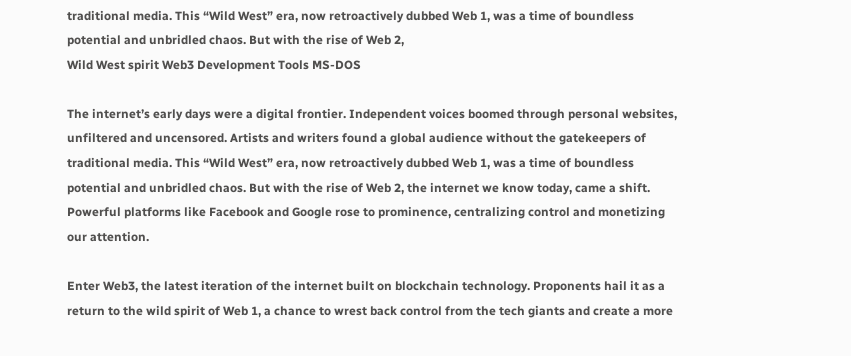traditional media. This “Wild West” era, now retroactively dubbed Web 1, was a time of boundless potential and unbridled chaos. But with the rise of Web 2,
Wild West spirit Web3 Development Tools MS-DOS

The internet’s early days were a digital frontier. Independent voices boomed through personal websites, unfiltered and uncensored. Artists and writers found a global audience without the gatekeepers of traditional media. This “Wild West” era, now retroactively dubbed Web 1, was a time of boundless potential and unbridled chaos. But with the rise of Web 2, the internet we know today, came a shift. Powerful platforms like Facebook and Google rose to prominence, centralizing control and monetizing our attention.

Enter Web3, the latest iteration of the internet built on blockchain technology. Proponents hail it as a return to the wild spirit of Web 1, a chance to wrest back control from the tech giants and create a more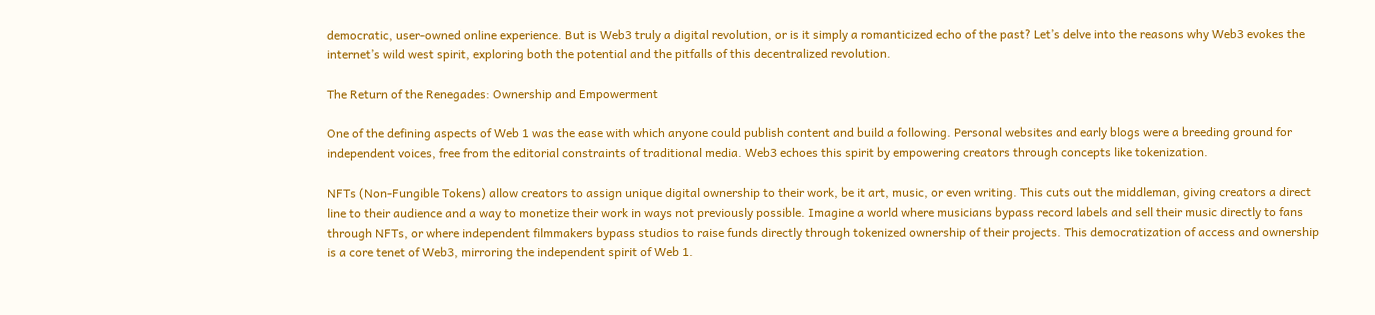democratic, user-owned online experience. But is Web3 truly a digital revolution, or is it simply a romanticized echo of the past? Let’s delve into the reasons why Web3 evokes the internet’s wild west spirit, exploring both the potential and the pitfalls of this decentralized revolution.

The Return of the Renegades: Ownership and Empowerment

One of the defining aspects of Web 1 was the ease with which anyone could publish content and build a following. Personal websites and early blogs were a breeding ground for independent voices, free from the editorial constraints of traditional media. Web3 echoes this spirit by empowering creators through concepts like tokenization.

NFTs (Non-Fungible Tokens) allow creators to assign unique digital ownership to their work, be it art, music, or even writing. This cuts out the middleman, giving creators a direct line to their audience and a way to monetize their work in ways not previously possible. Imagine a world where musicians bypass record labels and sell their music directly to fans through NFTs, or where independent filmmakers bypass studios to raise funds directly through tokenized ownership of their projects. This democratization of access and ownership is a core tenet of Web3, mirroring the independent spirit of Web 1.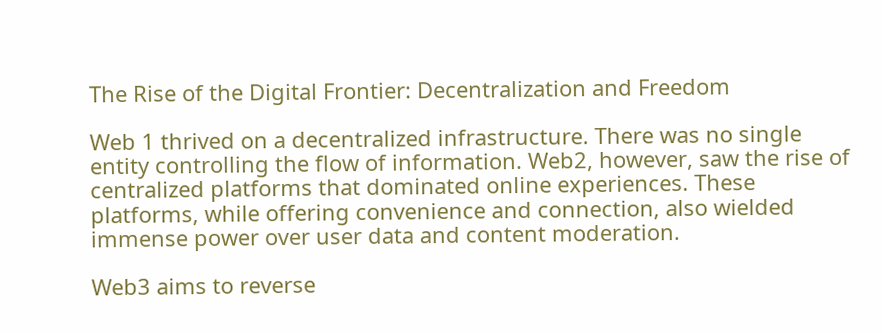The Rise of the Digital Frontier: Decentralization and Freedom

Web 1 thrived on a decentralized infrastructure. There was no single entity controlling the flow of information. Web2, however, saw the rise of centralized platforms that dominated online experiences. These platforms, while offering convenience and connection, also wielded immense power over user data and content moderation.

Web3 aims to reverse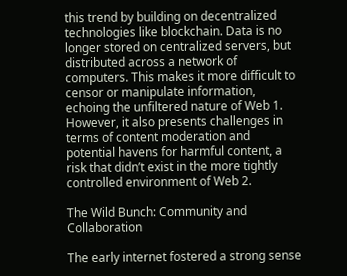this trend by building on decentralized technologies like blockchain. Data is no longer stored on centralized servers, but distributed across a network of computers. This makes it more difficult to censor or manipulate information, echoing the unfiltered nature of Web 1. However, it also presents challenges in terms of content moderation and potential havens for harmful content, a risk that didn’t exist in the more tightly controlled environment of Web 2.

The Wild Bunch: Community and Collaboration

The early internet fostered a strong sense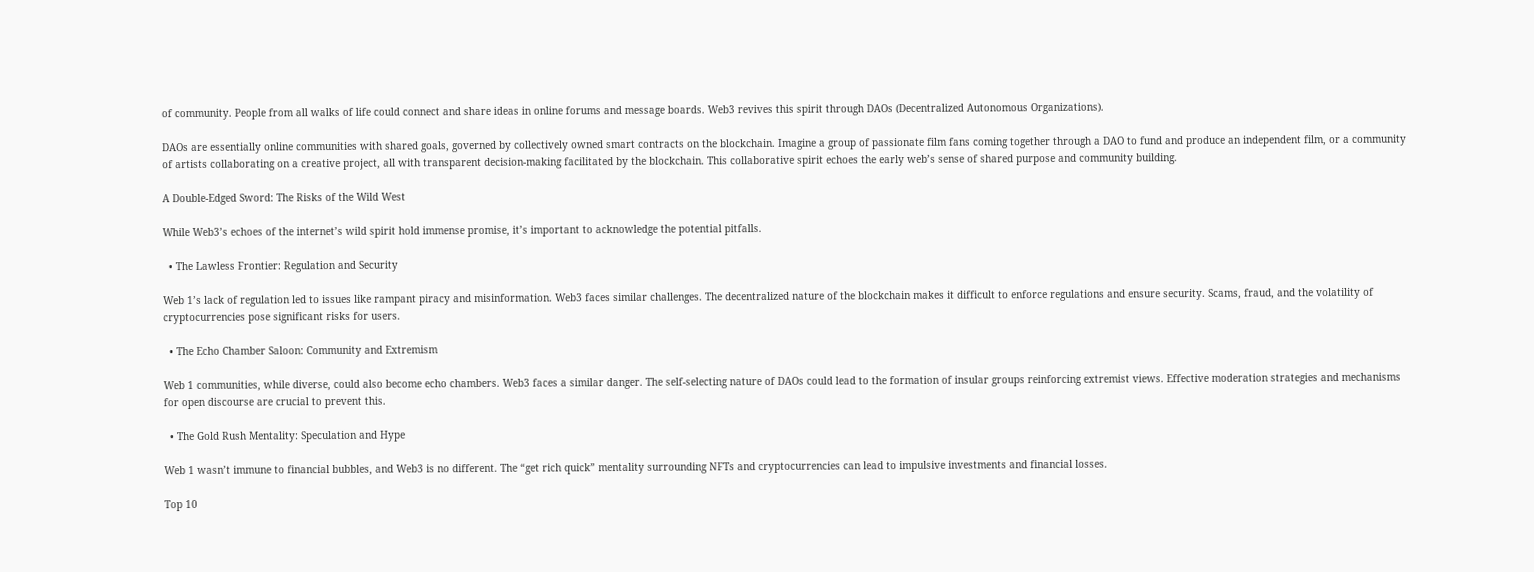of community. People from all walks of life could connect and share ideas in online forums and message boards. Web3 revives this spirit through DAOs (Decentralized Autonomous Organizations).

DAOs are essentially online communities with shared goals, governed by collectively owned smart contracts on the blockchain. Imagine a group of passionate film fans coming together through a DAO to fund and produce an independent film, or a community of artists collaborating on a creative project, all with transparent decision-making facilitated by the blockchain. This collaborative spirit echoes the early web’s sense of shared purpose and community building.

A Double-Edged Sword: The Risks of the Wild West

While Web3’s echoes of the internet’s wild spirit hold immense promise, it’s important to acknowledge the potential pitfalls.

  • The Lawless Frontier: Regulation and Security

Web 1’s lack of regulation led to issues like rampant piracy and misinformation. Web3 faces similar challenges. The decentralized nature of the blockchain makes it difficult to enforce regulations and ensure security. Scams, fraud, and the volatility of cryptocurrencies pose significant risks for users.

  • The Echo Chamber Saloon: Community and Extremism

Web 1 communities, while diverse, could also become echo chambers. Web3 faces a similar danger. The self-selecting nature of DAOs could lead to the formation of insular groups reinforcing extremist views. Effective moderation strategies and mechanisms for open discourse are crucial to prevent this.

  • The Gold Rush Mentality: Speculation and Hype

Web 1 wasn’t immune to financial bubbles, and Web3 is no different. The “get rich quick” mentality surrounding NFTs and cryptocurrencies can lead to impulsive investments and financial losses.

Top 10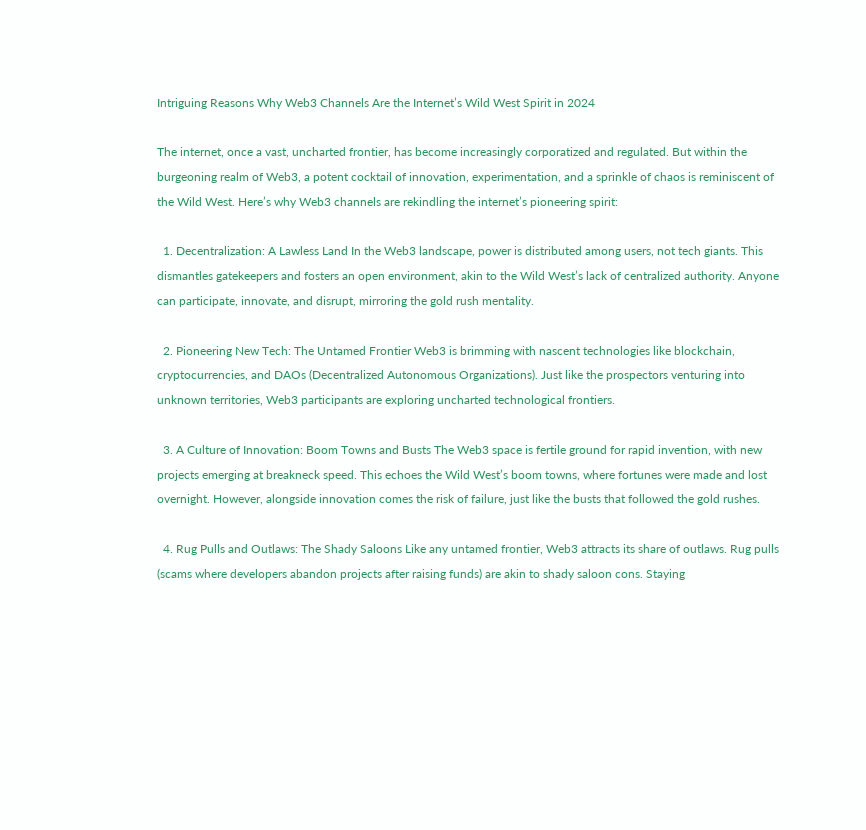Intriguing Reasons Why Web3 Channels Are the Internet’s Wild West Spirit in 2024

The internet, once a vast, uncharted frontier, has become increasingly corporatized and regulated. But within the burgeoning realm of Web3, a potent cocktail of innovation, experimentation, and a sprinkle of chaos is reminiscent of the Wild West. Here’s why Web3 channels are rekindling the internet’s pioneering spirit:

  1. Decentralization: A Lawless Land In the Web3 landscape, power is distributed among users, not tech giants. This dismantles gatekeepers and fosters an open environment, akin to the Wild West’s lack of centralized authority. Anyone can participate, innovate, and disrupt, mirroring the gold rush mentality.

  2. Pioneering New Tech: The Untamed Frontier Web3 is brimming with nascent technologies like blockchain, cryptocurrencies, and DAOs (Decentralized Autonomous Organizations). Just like the prospectors venturing into unknown territories, Web3 participants are exploring uncharted technological frontiers.

  3. A Culture of Innovation: Boom Towns and Busts The Web3 space is fertile ground for rapid invention, with new projects emerging at breakneck speed. This echoes the Wild West’s boom towns, where fortunes were made and lost overnight. However, alongside innovation comes the risk of failure, just like the busts that followed the gold rushes.

  4. Rug Pulls and Outlaws: The Shady Saloons Like any untamed frontier, Web3 attracts its share of outlaws. Rug pulls (scams where developers abandon projects after raising funds) are akin to shady saloon cons. Staying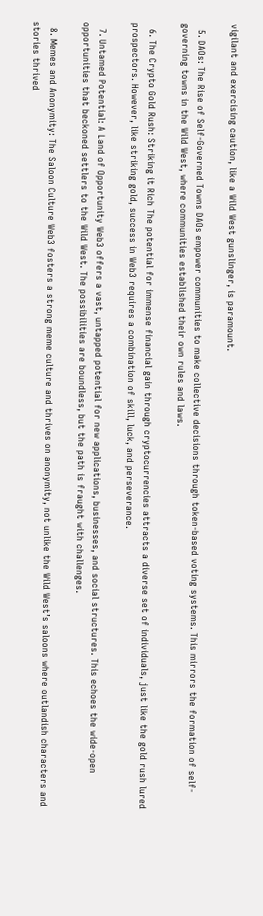vigilant and exercising caution, like a Wild West gunslinger, is paramount.

  5. DAOs: The Rise of Self-Governed Towns DAOs empower communities to make collective decisions through token-based voting systems. This mirrors the formation of self-governing towns in the Wild West, where communities established their own rules and laws.

  6. The Crypto Gold Rush: Striking it Rich The potential for immense financial gain through cryptocurrencies attracts a diverse set of individuals, just like the gold rush lured prospectors. However, like striking gold, success in Web3 requires a combination of skill, luck, and perseverance.

  7. Untamed Potential: A Land of Opportunity Web3 offers a vast, untapped potential for new applications, businesses, and social structures. This echoes the wide-open opportunities that beckoned settlers to the Wild West. The possibilities are boundless, but the path is fraught with challenges.

  8. Memes and Anonymity: The Saloon Culture Web3 fosters a strong meme culture and thrives on anonymity, not unlike the Wild West’s saloons where outlandish characters and stories thrived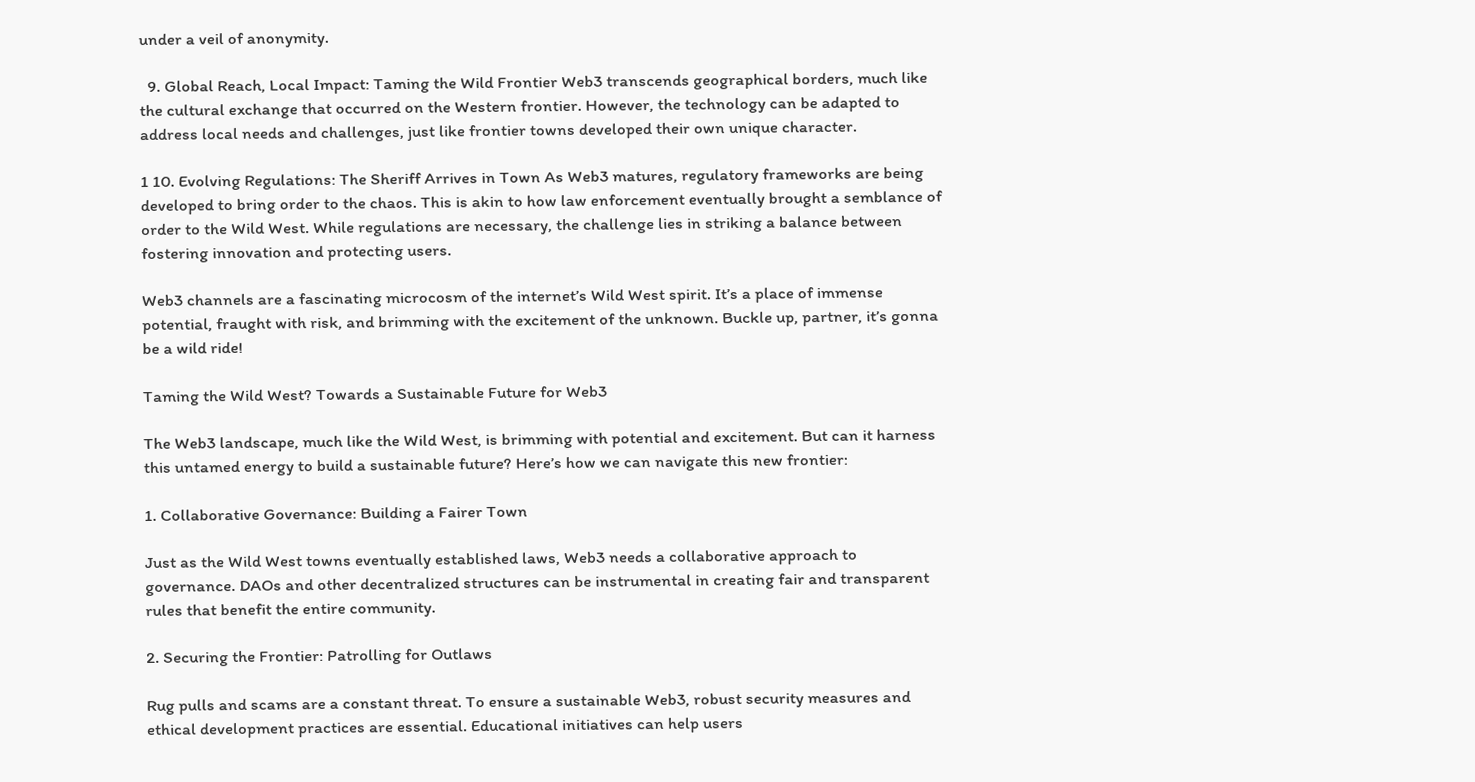under a veil of anonymity.

  9. Global Reach, Local Impact: Taming the Wild Frontier Web3 transcends geographical borders, much like the cultural exchange that occurred on the Western frontier. However, the technology can be adapted to address local needs and challenges, just like frontier towns developed their own unique character.

1 10. Evolving Regulations: The Sheriff Arrives in Town As Web3 matures, regulatory frameworks are being developed to bring order to the chaos. This is akin to how law enforcement eventually brought a semblance of order to the Wild West. While regulations are necessary, the challenge lies in striking a balance between fostering innovation and protecting users.

Web3 channels are a fascinating microcosm of the internet’s Wild West spirit. It’s a place of immense potential, fraught with risk, and brimming with the excitement of the unknown. Buckle up, partner, it’s gonna be a wild ride!

Taming the Wild West? Towards a Sustainable Future for Web3

The Web3 landscape, much like the Wild West, is brimming with potential and excitement. But can it harness this untamed energy to build a sustainable future? Here’s how we can navigate this new frontier:

1. Collaborative Governance: Building a Fairer Town

Just as the Wild West towns eventually established laws, Web3 needs a collaborative approach to governance. DAOs and other decentralized structures can be instrumental in creating fair and transparent rules that benefit the entire community.

2. Securing the Frontier: Patrolling for Outlaws

Rug pulls and scams are a constant threat. To ensure a sustainable Web3, robust security measures and ethical development practices are essential. Educational initiatives can help users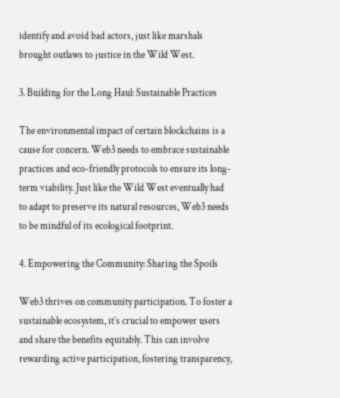identify and avoid bad actors, just like marshals brought outlaws to justice in the Wild West.

3. Building for the Long Haul: Sustainable Practices

The environmental impact of certain blockchains is a cause for concern. Web3 needs to embrace sustainable practices and eco-friendly protocols to ensure its long-term viability. Just like the Wild West eventually had to adapt to preserve its natural resources, Web3 needs to be mindful of its ecological footprint.

4. Empowering the Community: Sharing the Spoils

Web3 thrives on community participation. To foster a sustainable ecosystem, it’s crucial to empower users and share the benefits equitably. This can involve rewarding active participation, fostering transparency,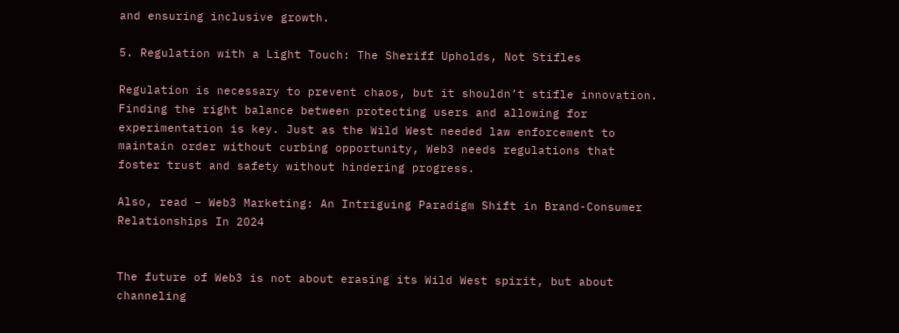and ensuring inclusive growth.

5. Regulation with a Light Touch: The Sheriff Upholds, Not Stifles

Regulation is necessary to prevent chaos, but it shouldn’t stifle innovation. Finding the right balance between protecting users and allowing for experimentation is key. Just as the Wild West needed law enforcement to maintain order without curbing opportunity, Web3 needs regulations that foster trust and safety without hindering progress.

Also, read – Web3 Marketing: An Intriguing Paradigm Shift in Brand-Consumer Relationships In 2024


The future of Web3 is not about erasing its Wild West spirit, but about channeling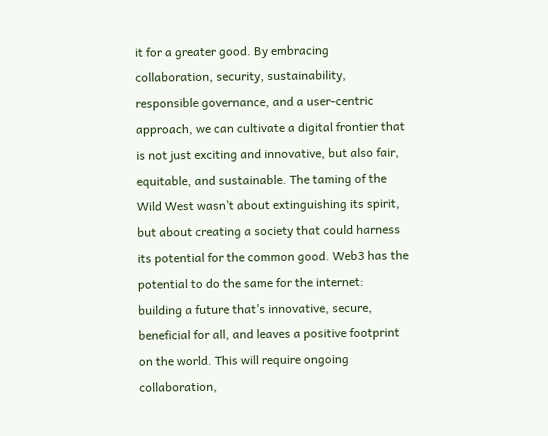it for a greater good. By embracing collaboration, security, sustainability, responsible governance, and a user-centric approach, we can cultivate a digital frontier that is not just exciting and innovative, but also fair, equitable, and sustainable. The taming of the Wild West wasn’t about extinguishing its spirit, but about creating a society that could harness its potential for the common good. Web3 has the potential to do the same for the internet: building a future that’s innovative, secure, beneficial for all, and leaves a positive footprint on the world. This will require ongoing collaboration,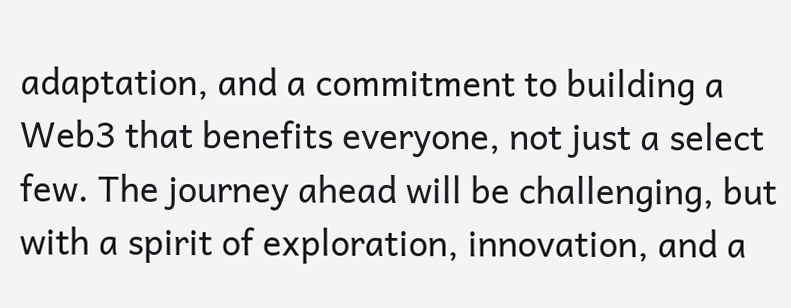adaptation, and a commitment to building a Web3 that benefits everyone, not just a select few. The journey ahead will be challenging, but with a spirit of exploration, innovation, and a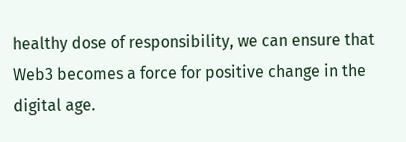healthy dose of responsibility, we can ensure that Web3 becomes a force for positive change in the digital age.